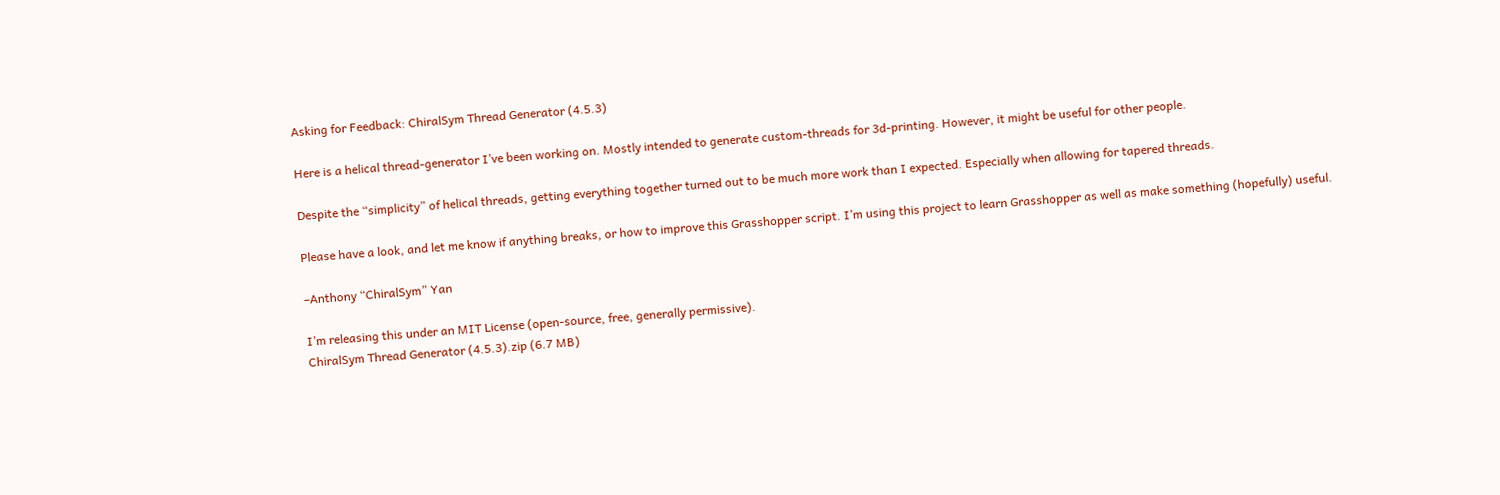Asking for Feedback: ChiralSym Thread Generator (4.5.3)

Here is a helical thread-generator I’ve been working on. Mostly intended to generate custom-threads for 3d-printing. However, it might be useful for other people.

Despite the “simplicity” of helical threads, getting everything together turned out to be much more work than I expected. Especially when allowing for tapered threads.

Please have a look, and let me know if anything breaks, or how to improve this Grasshopper script. I’m using this project to learn Grasshopper as well as make something (hopefully) useful.

–Anthony “ChiralSym” Yan

I’m releasing this under an MIT License (open-source, free, generally permissive).
ChiralSym Thread Generator (4.5.3).zip (6.7 MB)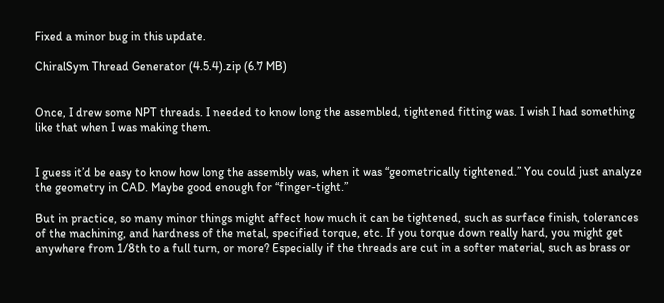Fixed a minor bug in this update.

ChiralSym Thread Generator (4.5.4).zip (6.7 MB)


Once, I drew some NPT threads. I needed to know long the assembled, tightened fitting was. I wish I had something like that when I was making them.


I guess it’d be easy to know how long the assembly was, when it was “geometrically tightened.” You could just analyze the geometry in CAD. Maybe good enough for “finger-tight.”

But in practice, so many minor things might affect how much it can be tightened, such as surface finish, tolerances of the machining, and hardness of the metal, specified torque, etc. If you torque down really hard, you might get anywhere from 1/8th to a full turn, or more? Especially if the threads are cut in a softer material, such as brass or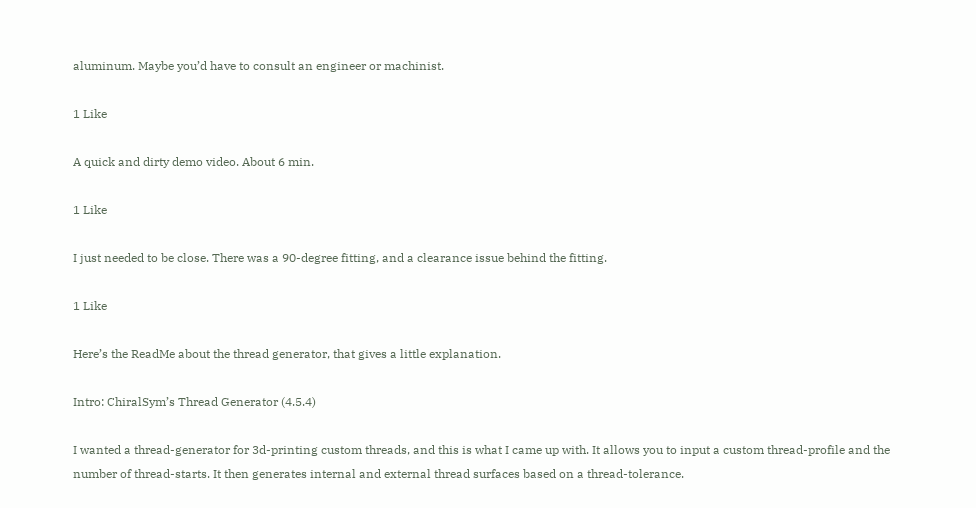aluminum. Maybe you’d have to consult an engineer or machinist.

1 Like

A quick and dirty demo video. About 6 min.

1 Like

I just needed to be close. There was a 90-degree fitting, and a clearance issue behind the fitting.

1 Like

Here’s the ReadMe about the thread generator, that gives a little explanation.

Intro: ChiralSym’s Thread Generator (4.5.4)

I wanted a thread-generator for 3d-printing custom threads, and this is what I came up with. It allows you to input a custom thread-profile and the number of thread-starts. It then generates internal and external thread surfaces based on a thread-tolerance.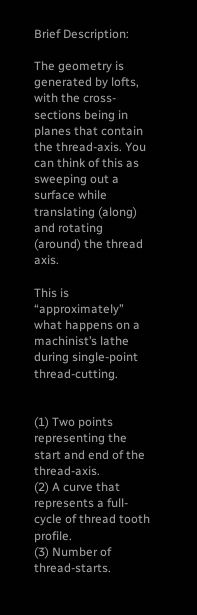Brief Description:

The geometry is generated by lofts, with the cross-sections being in planes that contain the thread-axis. You can think of this as sweeping out a surface while translating (along) and rotating (around) the thread axis.

This is “approximately” what happens on a machinist’s lathe during single-point thread-cutting.


(1) Two points representing the start and end of the thread-axis.
(2) A curve that represents a full-cycle of thread tooth profile.
(3) Number of thread-starts.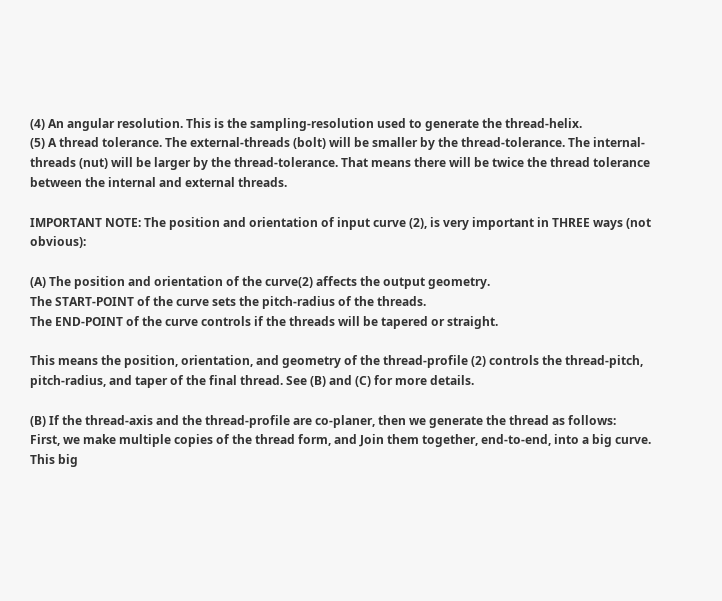(4) An angular resolution. This is the sampling-resolution used to generate the thread-helix.
(5) A thread tolerance. The external-threads (bolt) will be smaller by the thread-tolerance. The internal-threads (nut) will be larger by the thread-tolerance. That means there will be twice the thread tolerance between the internal and external threads.

IMPORTANT NOTE: The position and orientation of input curve (2), is very important in THREE ways (not obvious):

(A) The position and orientation of the curve(2) affects the output geometry.
The START-POINT of the curve sets the pitch-radius of the threads.
The END-POINT of the curve controls if the threads will be tapered or straight.

This means the position, orientation, and geometry of the thread-profile (2) controls the thread-pitch, pitch-radius, and taper of the final thread. See (B) and (C) for more details.

(B) If the thread-axis and the thread-profile are co-planer, then we generate the thread as follows:
First, we make multiple copies of the thread form, and Join them together, end-to-end, into a big curve.
This big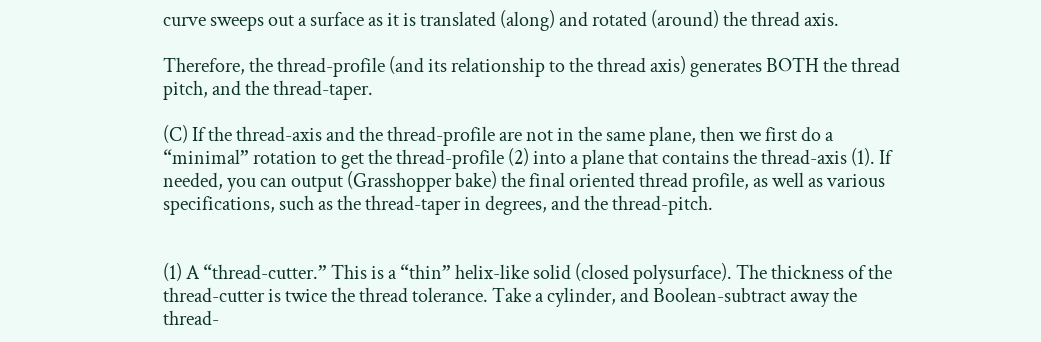curve sweeps out a surface as it is translated (along) and rotated (around) the thread axis.

Therefore, the thread-profile (and its relationship to the thread axis) generates BOTH the thread pitch, and the thread-taper.

(C) If the thread-axis and the thread-profile are not in the same plane, then we first do a “minimal” rotation to get the thread-profile (2) into a plane that contains the thread-axis (1). If needed, you can output (Grasshopper bake) the final oriented thread profile, as well as various specifications, such as the thread-taper in degrees, and the thread-pitch.


(1) A “thread-cutter.” This is a “thin” helix-like solid (closed polysurface). The thickness of the thread-cutter is twice the thread tolerance. Take a cylinder, and Boolean-subtract away the thread-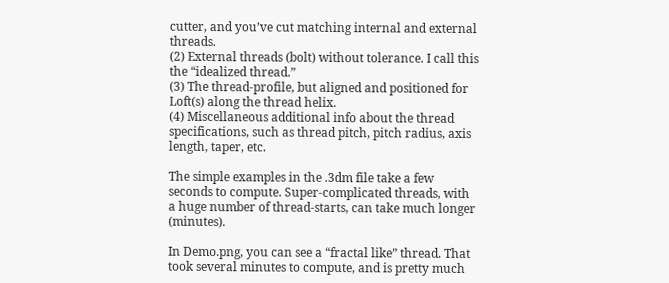cutter, and you’ve cut matching internal and external threads.
(2) External threads (bolt) without tolerance. I call this the “idealized thread.”
(3) The thread-profile, but aligned and positioned for Loft(s) along the thread helix.
(4) Miscellaneous additional info about the thread specifications, such as thread pitch, pitch radius, axis length, taper, etc.

The simple examples in the .3dm file take a few seconds to compute. Super-complicated threads, with a huge number of thread-starts, can take much longer (minutes).

In Demo.png, you can see a “fractal like” thread. That took several minutes to compute, and is pretty much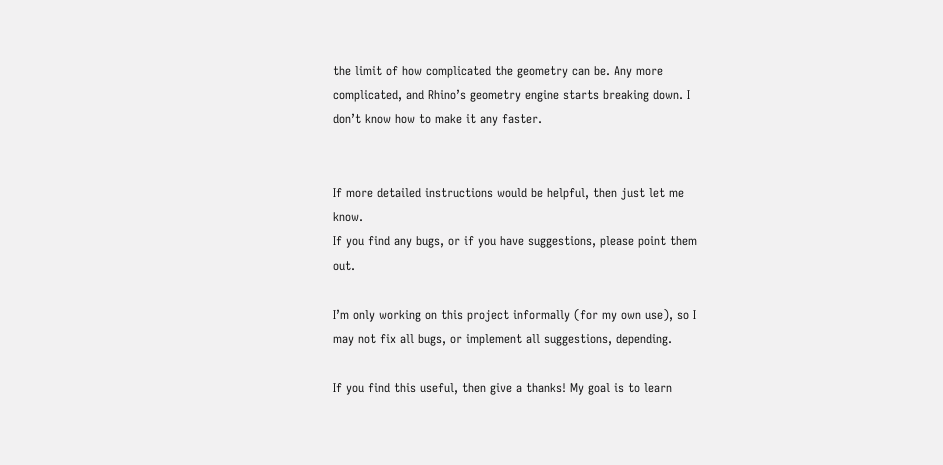the limit of how complicated the geometry can be. Any more complicated, and Rhino’s geometry engine starts breaking down. I don’t know how to make it any faster.


If more detailed instructions would be helpful, then just let me know.
If you find any bugs, or if you have suggestions, please point them out.

I’m only working on this project informally (for my own use), so I may not fix all bugs, or implement all suggestions, depending.

If you find this useful, then give a thanks! My goal is to learn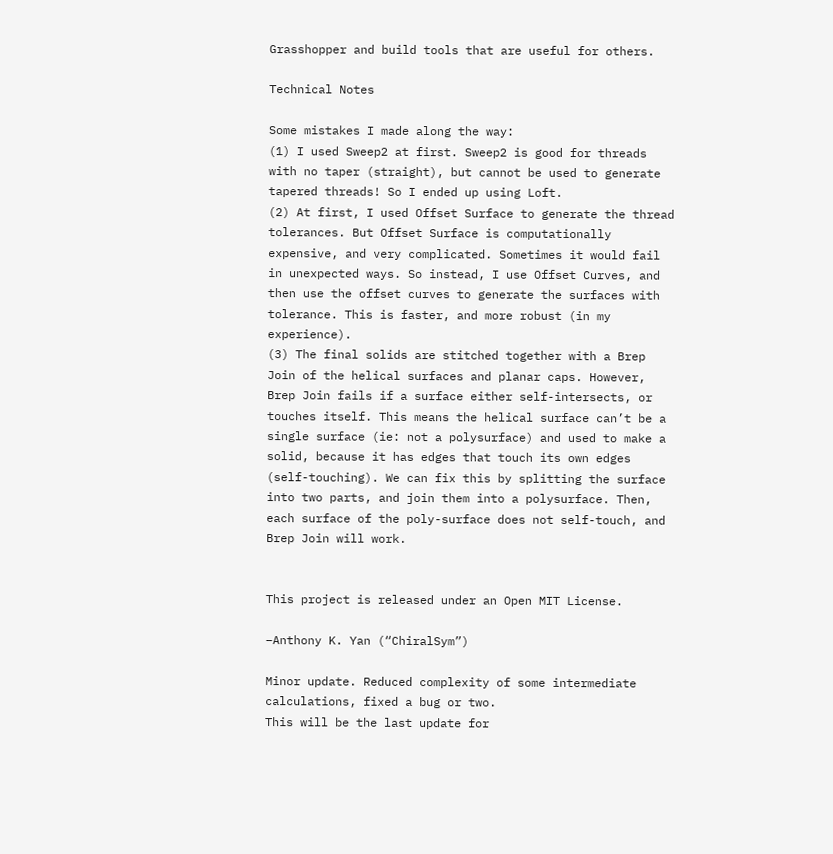Grasshopper and build tools that are useful for others.

Technical Notes

Some mistakes I made along the way:
(1) I used Sweep2 at first. Sweep2 is good for threads with no taper (straight), but cannot be used to generate tapered threads! So I ended up using Loft.
(2) At first, I used Offset Surface to generate the thread tolerances. But Offset Surface is computationally expensive, and very complicated. Sometimes it would fail in unexpected ways. So instead, I use Offset Curves, and then use the offset curves to generate the surfaces with tolerance. This is faster, and more robust (in my experience).
(3) The final solids are stitched together with a Brep Join of the helical surfaces and planar caps. However, Brep Join fails if a surface either self-intersects, or touches itself. This means the helical surface can’t be a single surface (ie: not a polysurface) and used to make a solid, because it has edges that touch its own edges (self-touching). We can fix this by splitting the surface into two parts, and join them into a polysurface. Then, each surface of the poly-surface does not self-touch, and Brep Join will work.


This project is released under an Open MIT License.

–Anthony K. Yan (“ChiralSym”)

Minor update. Reduced complexity of some intermediate calculations, fixed a bug or two.
This will be the last update for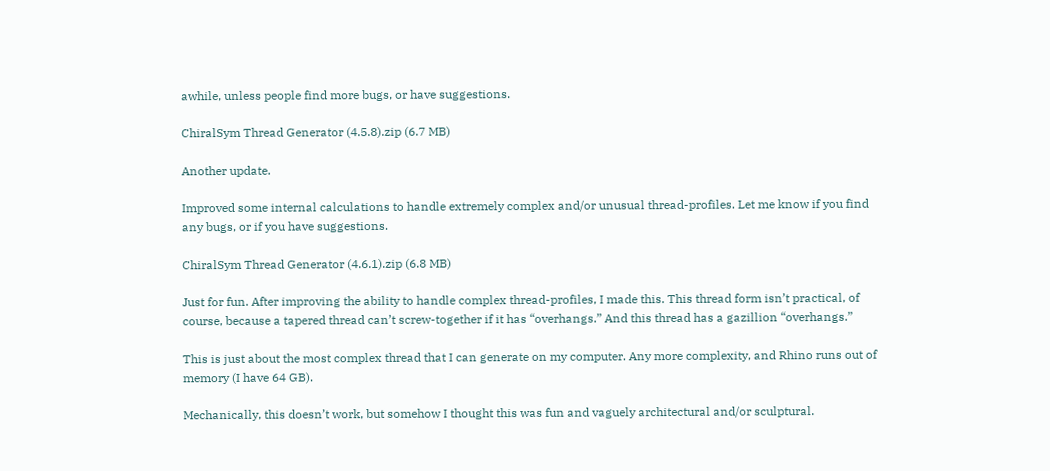awhile, unless people find more bugs, or have suggestions.

ChiralSym Thread Generator (4.5.8).zip (6.7 MB)

Another update.

Improved some internal calculations to handle extremely complex and/or unusual thread-profiles. Let me know if you find any bugs, or if you have suggestions.

ChiralSym Thread Generator (4.6.1).zip (6.8 MB)

Just for fun. After improving the ability to handle complex thread-profiles, I made this. This thread form isn’t practical, of course, because a tapered thread can’t screw-together if it has “overhangs.” And this thread has a gazillion “overhangs.”

This is just about the most complex thread that I can generate on my computer. Any more complexity, and Rhino runs out of memory (I have 64 GB).

Mechanically, this doesn’t work, but somehow I thought this was fun and vaguely architectural and/or sculptural.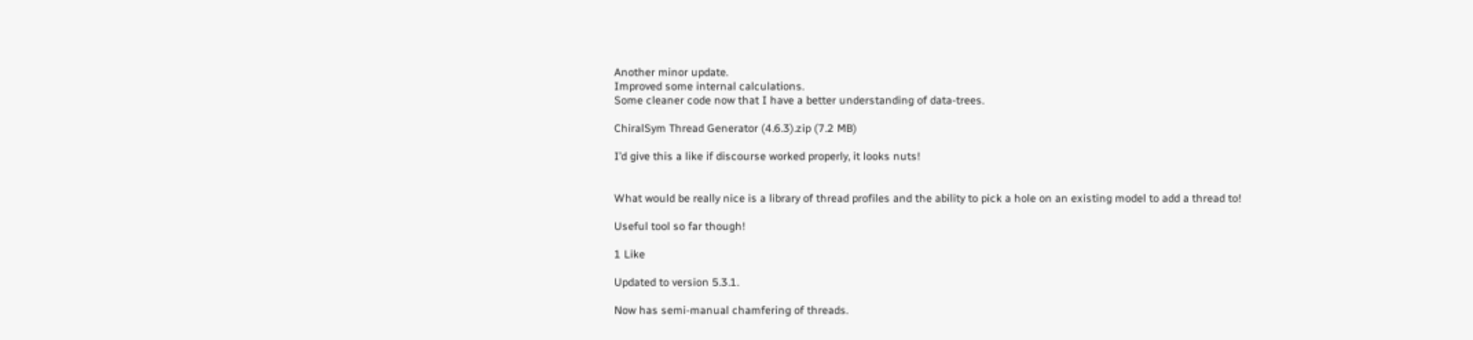Another minor update.
Improved some internal calculations.
Some cleaner code now that I have a better understanding of data-trees.

ChiralSym Thread Generator (4.6.3).zip (7.2 MB)

I’d give this a like if discourse worked properly, it looks nuts!


What would be really nice is a library of thread profiles and the ability to pick a hole on an existing model to add a thread to!

Useful tool so far though!

1 Like

Updated to version 5.3.1.

Now has semi-manual chamfering of threads.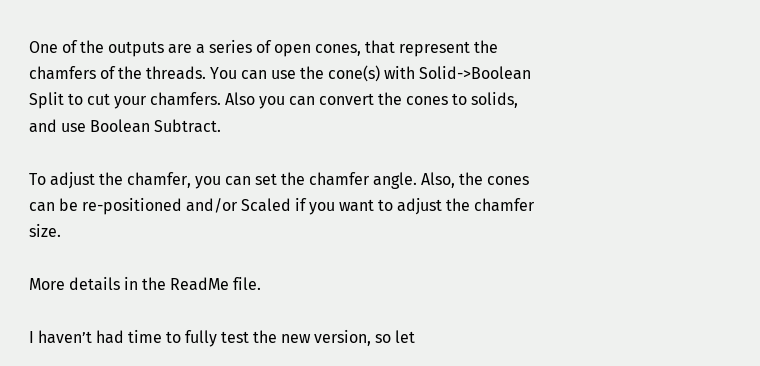One of the outputs are a series of open cones, that represent the chamfers of the threads. You can use the cone(s) with Solid->Boolean Split to cut your chamfers. Also you can convert the cones to solids, and use Boolean Subtract.

To adjust the chamfer, you can set the chamfer angle. Also, the cones can be re-positioned and/or Scaled if you want to adjust the chamfer size.

More details in the ReadMe file.

I haven’t had time to fully test the new version, so let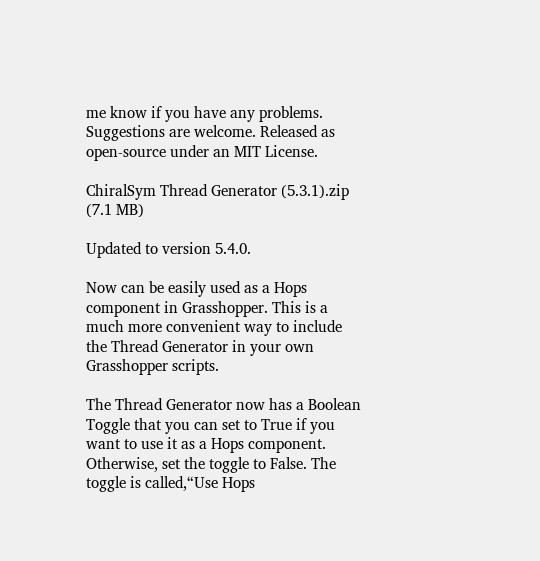me know if you have any problems. Suggestions are welcome. Released as open-source under an MIT License.

ChiralSym Thread Generator (5.3.1).zip (7.1 MB)

Updated to version 5.4.0.

Now can be easily used as a Hops component in Grasshopper. This is a much more convenient way to include the Thread Generator in your own Grasshopper scripts.

The Thread Generator now has a Boolean Toggle that you can set to True if you want to use it as a Hops component. Otherwise, set the toggle to False. The toggle is called,“Use Hops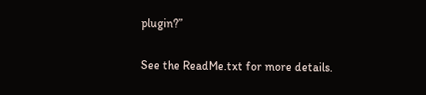plugin?”

See the ReadMe.txt for more details.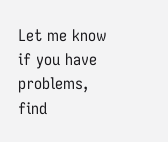Let me know if you have problems, find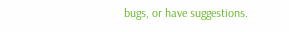bugs, or have suggestions.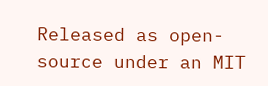Released as open-source under an MIT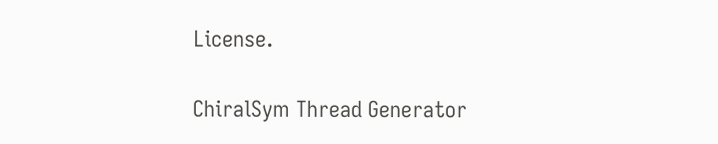License.

ChiralSym Thread Generator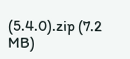(5.4.0).zip (7.2 MB)